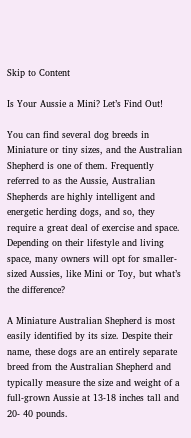Skip to Content

Is Your Aussie a Mini? Let’s Find Out!

You can find several dog breeds in Miniature or tiny sizes, and the Australian Shepherd is one of them. Frequently referred to as the Aussie, Australian Shepherds are highly intelligent and energetic herding dogs, and so, they require a great deal of exercise and space. Depending on their lifestyle and living space, many owners will opt for smaller-sized Aussies, like Mini or Toy, but what’s the difference?

A Miniature Australian Shepherd is most easily identified by its size. Despite their name, these dogs are an entirely separate breed from the Australian Shepherd and typically measure the size and weight of a full-grown Aussie at 13-18 inches tall and 20- 40 pounds.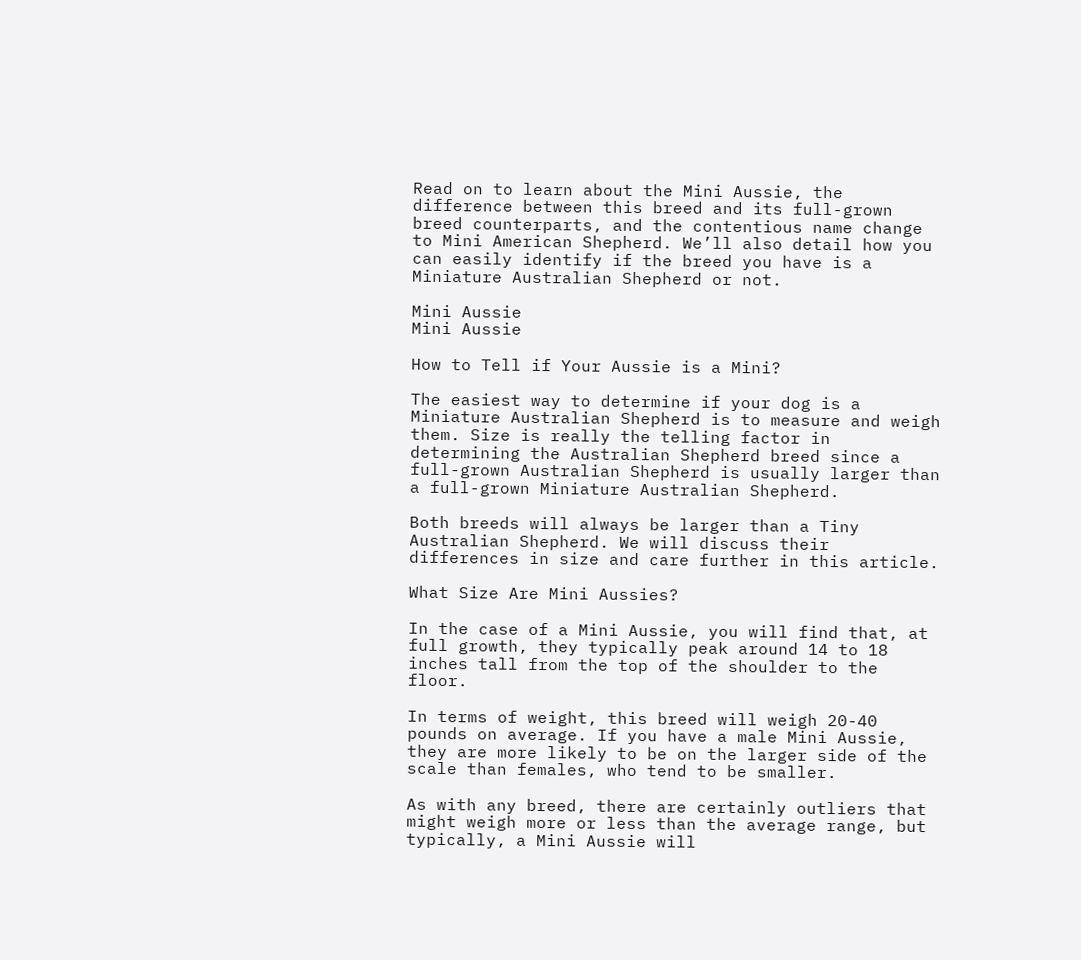Read on to learn about the Mini Aussie, the difference between this breed and its full-grown breed counterparts, and the contentious name change to Mini American Shepherd. We’ll also detail how you can easily identify if the breed you have is a Miniature Australian Shepherd or not.

Mini Aussie
Mini Aussie

How to Tell if Your Aussie is a Mini?

The easiest way to determine if your dog is a Miniature Australian Shepherd is to measure and weigh them. Size is really the telling factor in determining the Australian Shepherd breed since a full-grown Australian Shepherd is usually larger than a full-grown Miniature Australian Shepherd.

Both breeds will always be larger than a Tiny Australian Shepherd. We will discuss their differences in size and care further in this article.

What Size Are Mini Aussies?

In the case of a Mini Aussie, you will find that, at full growth, they typically peak around 14 to 18 inches tall from the top of the shoulder to the floor.

In terms of weight, this breed will weigh 20-40 pounds on average. If you have a male Mini Aussie, they are more likely to be on the larger side of the scale than females, who tend to be smaller.

As with any breed, there are certainly outliers that might weigh more or less than the average range, but typically, a Mini Aussie will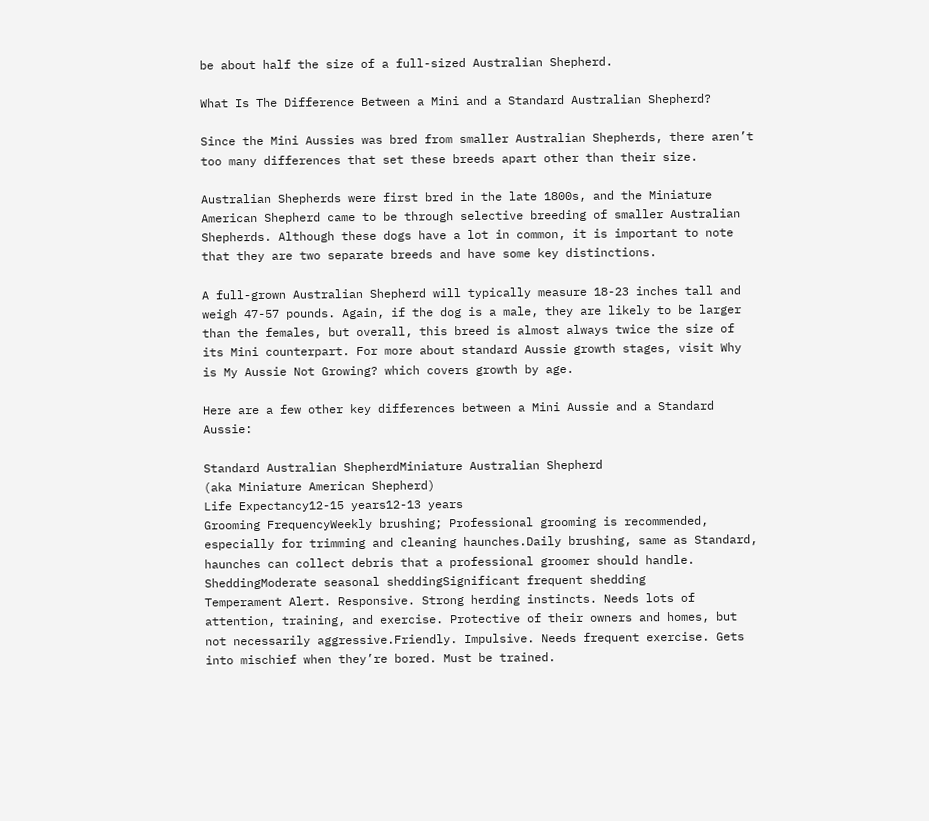be about half the size of a full-sized Australian Shepherd.

What Is The Difference Between a Mini and a Standard Australian Shepherd?

Since the Mini Aussies was bred from smaller Australian Shepherds, there aren’t too many differences that set these breeds apart other than their size.

Australian Shepherds were first bred in the late 1800s, and the Miniature American Shepherd came to be through selective breeding of smaller Australian Shepherds. Although these dogs have a lot in common, it is important to note that they are two separate breeds and have some key distinctions.

A full-grown Australian Shepherd will typically measure 18-23 inches tall and weigh 47-57 pounds. Again, if the dog is a male, they are likely to be larger than the females, but overall, this breed is almost always twice the size of its Mini counterpart. For more about standard Aussie growth stages, visit Why is My Aussie Not Growing? which covers growth by age.

Here are a few other key differences between a Mini Aussie and a Standard Aussie:

Standard Australian ShepherdMiniature Australian Shepherd
(aka Miniature American Shepherd)
Life Expectancy12-15 years12-13 years
Grooming FrequencyWeekly brushing; Professional grooming is recommended, especially for trimming and cleaning haunches.Daily brushing, same as Standard, haunches can collect debris that a professional groomer should handle.
SheddingModerate seasonal sheddingSignificant frequent shedding
Temperament Alert. Responsive. Strong herding instincts. Needs lots of attention, training, and exercise. Protective of their owners and homes, but not necessarily aggressive.Friendly. Impulsive. Needs frequent exercise. Gets into mischief when they’re bored. Must be trained.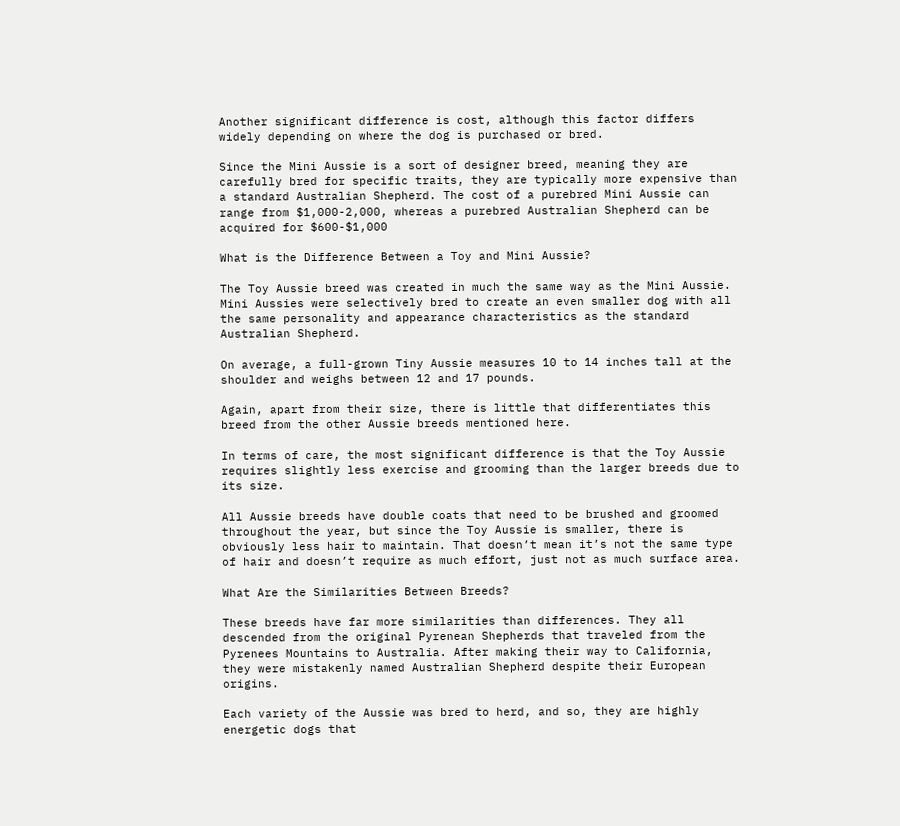Another significant difference is cost, although this factor differs widely depending on where the dog is purchased or bred.

Since the Mini Aussie is a sort of designer breed, meaning they are carefully bred for specific traits, they are typically more expensive than a standard Australian Shepherd. The cost of a purebred Mini Aussie can range from $1,000-2,000, whereas a purebred Australian Shepherd can be acquired for $600-$1,000

What is the Difference Between a Toy and Mini Aussie?

The Toy Aussie breed was created in much the same way as the Mini Aussie. Mini Aussies were selectively bred to create an even smaller dog with all the same personality and appearance characteristics as the standard Australian Shepherd.

On average, a full-grown Tiny Aussie measures 10 to 14 inches tall at the shoulder and weighs between 12 and 17 pounds.

Again, apart from their size, there is little that differentiates this breed from the other Aussie breeds mentioned here.

In terms of care, the most significant difference is that the Toy Aussie requires slightly less exercise and grooming than the larger breeds due to its size.

All Aussie breeds have double coats that need to be brushed and groomed throughout the year, but since the Toy Aussie is smaller, there is obviously less hair to maintain. That doesn’t mean it’s not the same type of hair and doesn’t require as much effort, just not as much surface area.

What Are the Similarities Between Breeds?

These breeds have far more similarities than differences. They all descended from the original Pyrenean Shepherds that traveled from the Pyrenees Mountains to Australia. After making their way to California, they were mistakenly named Australian Shepherd despite their European origins.

Each variety of the Aussie was bred to herd, and so, they are highly energetic dogs that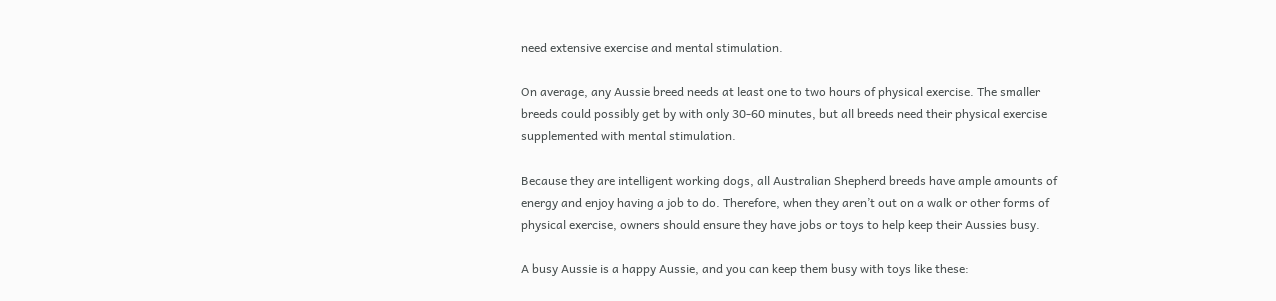need extensive exercise and mental stimulation.

On average, any Aussie breed needs at least one to two hours of physical exercise. The smaller breeds could possibly get by with only 30-60 minutes, but all breeds need their physical exercise supplemented with mental stimulation.

Because they are intelligent working dogs, all Australian Shepherd breeds have ample amounts of energy and enjoy having a job to do. Therefore, when they aren’t out on a walk or other forms of physical exercise, owners should ensure they have jobs or toys to help keep their Aussies busy.

A busy Aussie is a happy Aussie, and you can keep them busy with toys like these: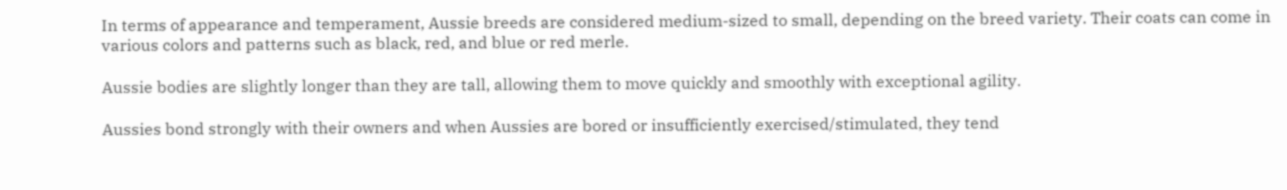In terms of appearance and temperament, Aussie breeds are considered medium-sized to small, depending on the breed variety. Their coats can come in various colors and patterns such as black, red, and blue or red merle.

Aussie bodies are slightly longer than they are tall, allowing them to move quickly and smoothly with exceptional agility.

Aussies bond strongly with their owners and when Aussies are bored or insufficiently exercised/stimulated, they tend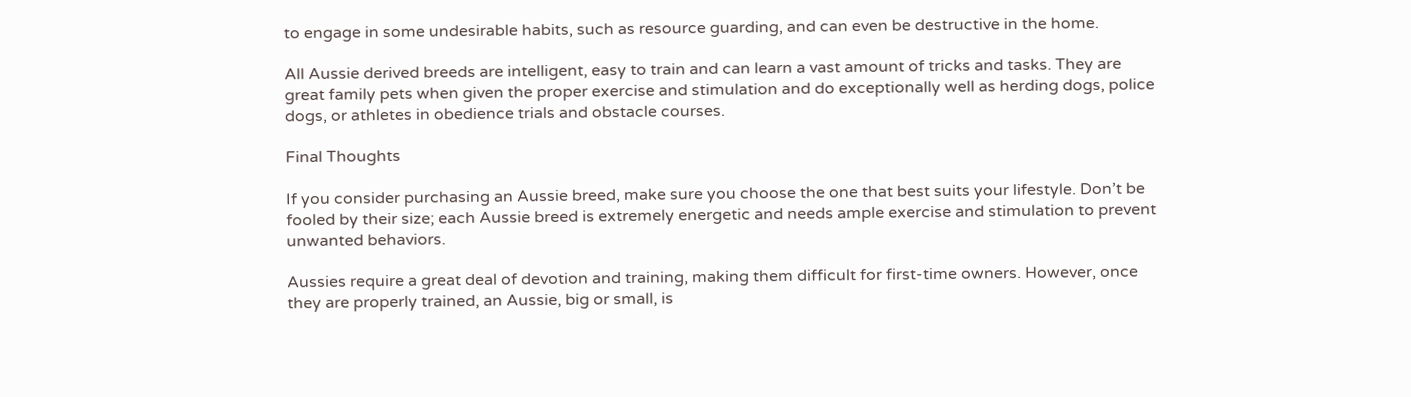to engage in some undesirable habits, such as resource guarding, and can even be destructive in the home.

All Aussie derived breeds are intelligent, easy to train and can learn a vast amount of tricks and tasks. They are great family pets when given the proper exercise and stimulation and do exceptionally well as herding dogs, police dogs, or athletes in obedience trials and obstacle courses.

Final Thoughts

If you consider purchasing an Aussie breed, make sure you choose the one that best suits your lifestyle. Don’t be fooled by their size; each Aussie breed is extremely energetic and needs ample exercise and stimulation to prevent unwanted behaviors.

Aussies require a great deal of devotion and training, making them difficult for first-time owners. However, once they are properly trained, an Aussie, big or small, is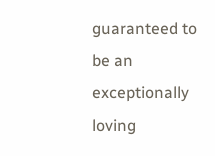guaranteed to be an exceptionally loving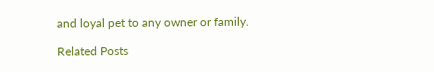and loyal pet to any owner or family.

Related Posts